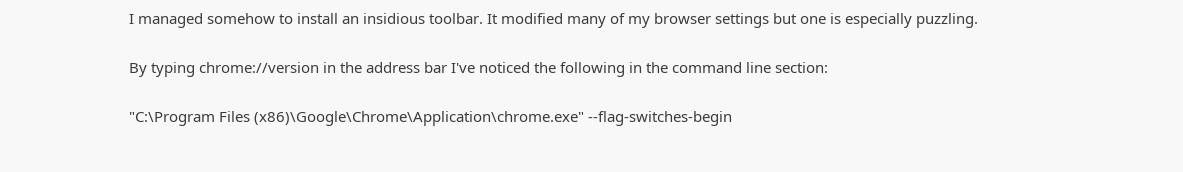I managed somehow to install an insidious toolbar. It modified many of my browser settings but one is especially puzzling.

By typing chrome://version in the address bar I've noticed the following in the command line section:

"C:\Program Files (x86)\Google\Chrome\Application\chrome.exe" --flag-switches-begin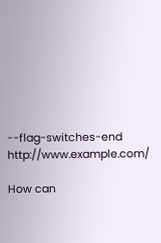--flag-switches-end http://www.example.com/

How can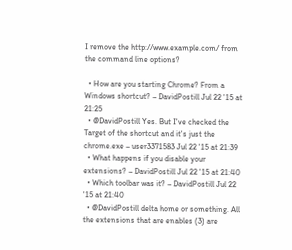I remove the http://www.example.com/ from the command line options?

  • How are you starting Chrome? From a Windows shortcut? – DavidPostill Jul 22 '15 at 21:25
  • @DavidPostill Yes. But I've checked the Target of the shortcut and it's just the chrome.exe – user3371583 Jul 22 '15 at 21:39
  • What happens if you disable your extensions? – DavidPostill Jul 22 '15 at 21:40
  • Which toolbar was it? – DavidPostill Jul 22 '15 at 21:40
  • @DavidPostill delta home or something. All the extensions that are enables (3) are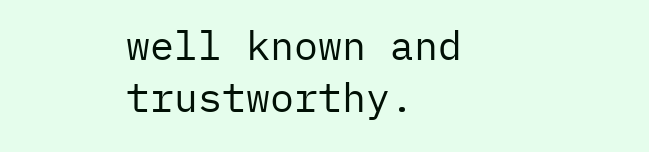well known and trustworthy.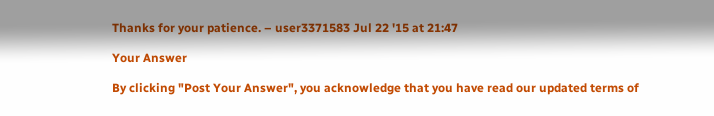Thanks for your patience. – user3371583 Jul 22 '15 at 21:47

Your Answer

By clicking "Post Your Answer", you acknowledge that you have read our updated terms of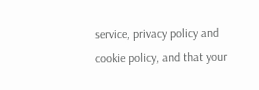service, privacy policy and cookie policy, and that your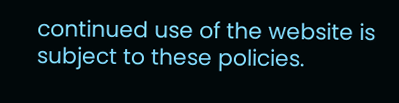continued use of the website is subject to these policies.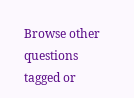Browse other questions tagged or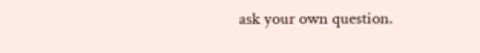ask your own question.